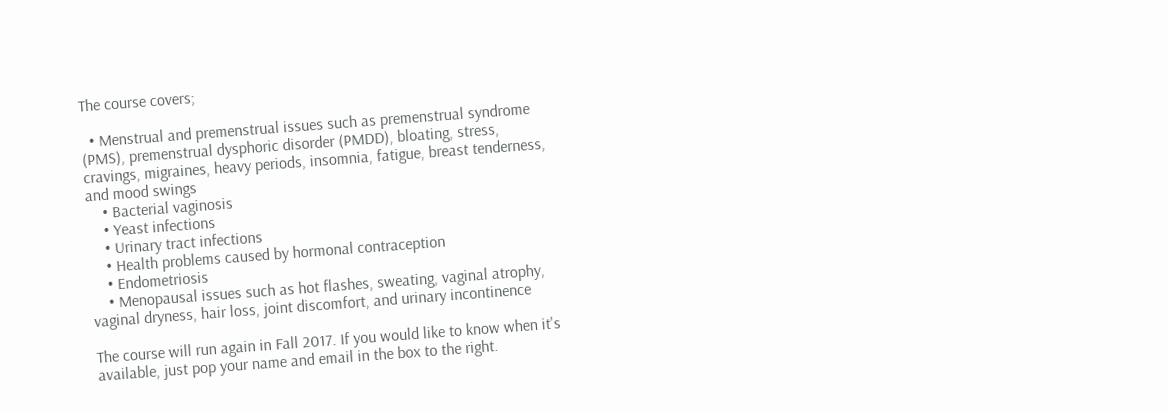The course covers;

  • Menstrual and premenstrual issues such as premenstrual syndrome (PMS), premenstrual dysphoric disorder (PMDD), bloating, stress, cravings, migraines, heavy periods, insomnia, fatigue, breast tenderness, and mood swings
    • Bacterial vaginosis
    • Yeast infections
    • Urinary tract infections
    • Health problems caused by hormonal contraception
    • Endometriosis
    • Menopausal issues such as hot flashes, sweating, vaginal atrophy, vaginal dryness, hair loss, joint discomfort, and urinary incontinence

The course will run again in Fall 2017. If you would like to know when it's available, just pop your name and email in the box to the right.